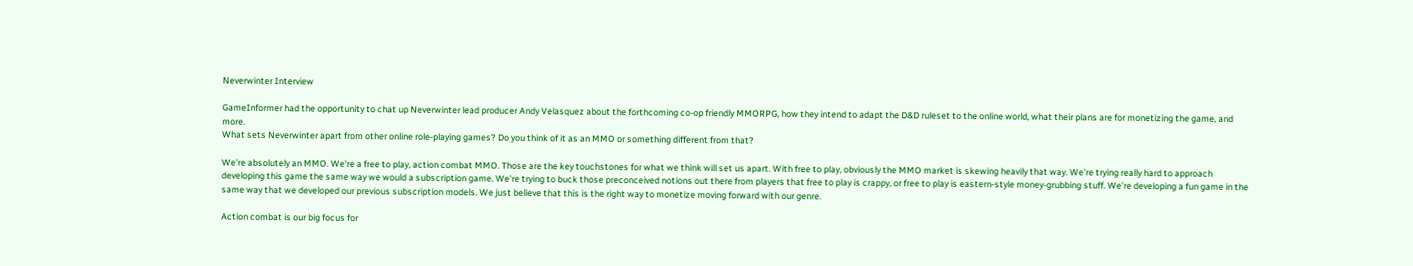Neverwinter Interview

GameInformer had the opportunity to chat up Neverwinter lead producer Andy Velasquez about the forthcoming co-op friendly MMORPG, how they intend to adapt the D&D ruleset to the online world, what their plans are for monetizing the game, and more.
What sets Neverwinter apart from other online role-playing games? Do you think of it as an MMO or something different from that?

We're absolutely an MMO. We're a free to play, action combat MMO. Those are the key touchstones for what we think will set us apart. With free to play, obviously the MMO market is skewing heavily that way. We're trying really hard to approach developing this game the same way we would a subscription game. We're trying to buck those preconceived notions out there from players that free to play is crappy, or free to play is eastern-style money-grubbing stuff. We're developing a fun game in the same way that we developed our previous subscription models. We just believe that this is the right way to monetize moving forward with our genre.

Action combat is our big focus for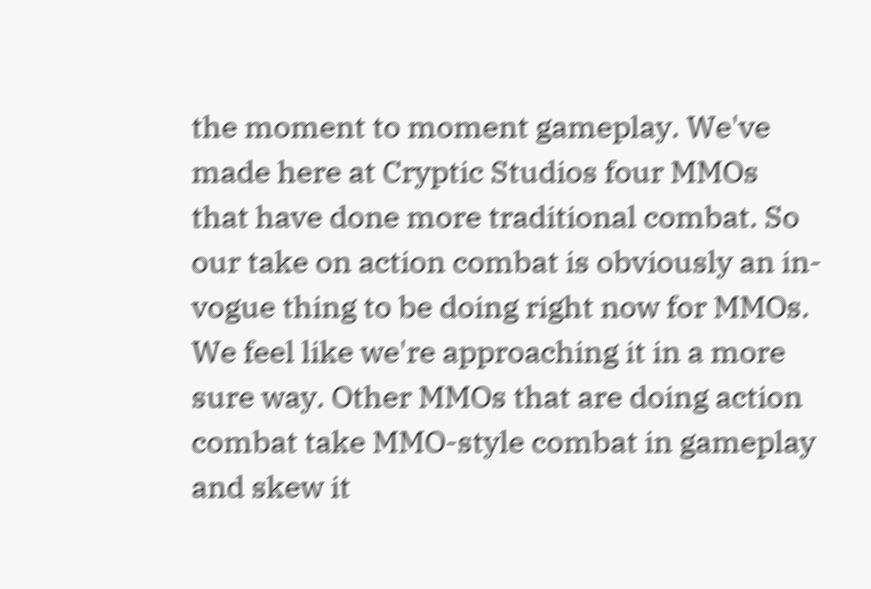the moment to moment gameplay. We've made here at Cryptic Studios four MMOs that have done more traditional combat. So our take on action combat is obviously an in-vogue thing to be doing right now for MMOs. We feel like we're approaching it in a more sure way. Other MMOs that are doing action combat take MMO-style combat in gameplay and skew it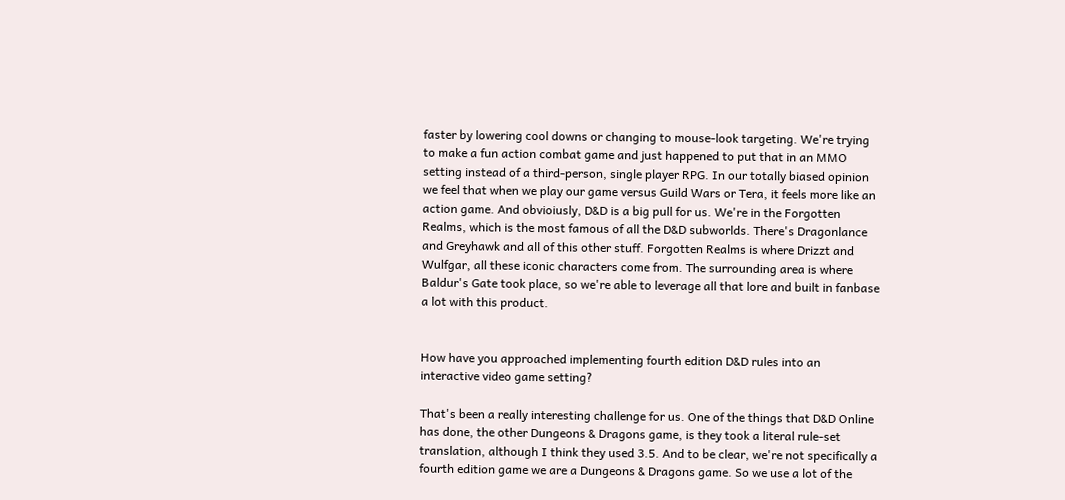faster by lowering cool downs or changing to mouse-look targeting. We're trying to make a fun action combat game and just happened to put that in an MMO setting instead of a third-person, single player RPG. In our totally biased opinion we feel that when we play our game versus Guild Wars or Tera, it feels more like an action game. And obvioiusly, D&D is a big pull for us. We're in the Forgotten Realms, which is the most famous of all the D&D subworlds. There's Dragonlance and Greyhawk and all of this other stuff. Forgotten Realms is where Drizzt and Wulfgar, all these iconic characters come from. The surrounding area is where Baldur's Gate took place, so we're able to leverage all that lore and built in fanbase a lot with this product.


How have you approached implementing fourth edition D&D rules into an interactive video game setting?

That's been a really interesting challenge for us. One of the things that D&D Online has done, the other Dungeons & Dragons game, is they took a literal rule-set translation, although I think they used 3.5. And to be clear, we're not specifically a fourth edition game we are a Dungeons & Dragons game. So we use a lot of the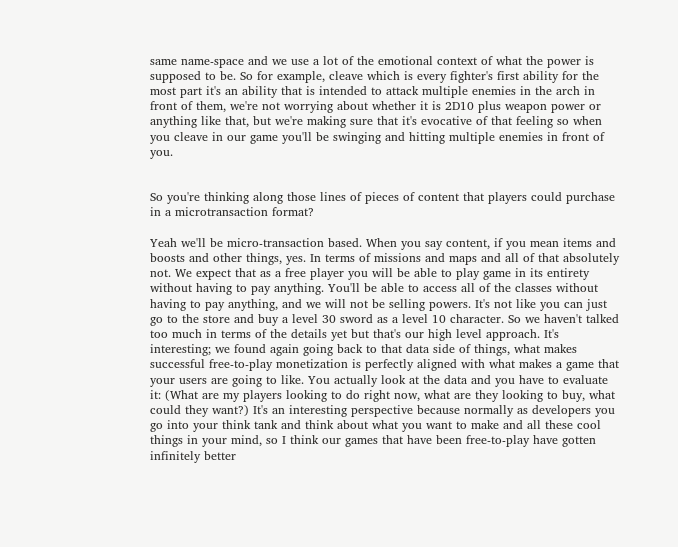same name-space and we use a lot of the emotional context of what the power is supposed to be. So for example, cleave which is every fighter's first ability for the most part it's an ability that is intended to attack multiple enemies in the arch in front of them, we're not worrying about whether it is 2D10 plus weapon power or anything like that, but we're making sure that it's evocative of that feeling so when you cleave in our game you'll be swinging and hitting multiple enemies in front of you.


So you're thinking along those lines of pieces of content that players could purchase in a microtransaction format?

Yeah we'll be micro-transaction based. When you say content, if you mean items and boosts and other things, yes. In terms of missions and maps and all of that absolutely not. We expect that as a free player you will be able to play game in its entirety without having to pay anything. You'll be able to access all of the classes without having to pay anything, and we will not be selling powers. It's not like you can just go to the store and buy a level 30 sword as a level 10 character. So we haven't talked too much in terms of the details yet but that's our high level approach. It's interesting; we found again going back to that data side of things, what makes successful free-to-play monetization is perfectly aligned with what makes a game that your users are going to like. You actually look at the data and you have to evaluate it: (What are my players looking to do right now, what are they looking to buy, what could they want?) It's an interesting perspective because normally as developers you go into your think tank and think about what you want to make and all these cool things in your mind, so I think our games that have been free-to-play have gotten infinitely better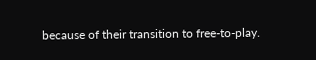because of their transition to free-to-play.